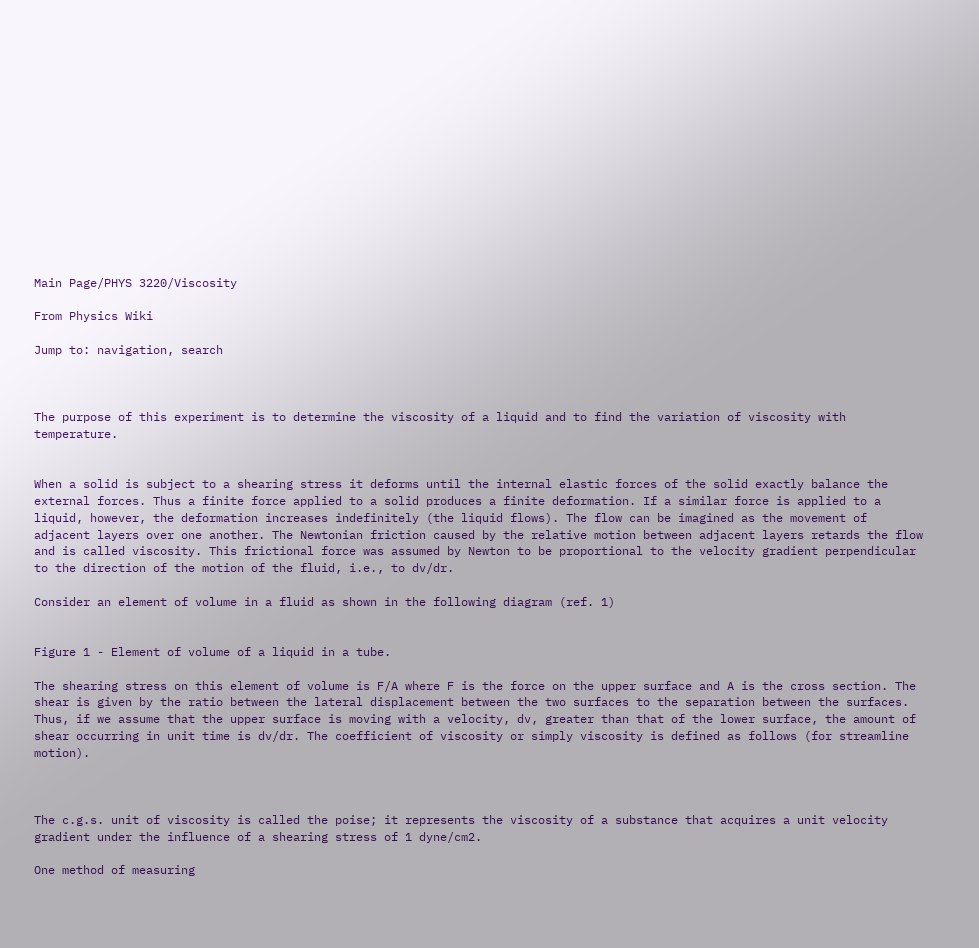Main Page/PHYS 3220/Viscosity

From Physics Wiki

Jump to: navigation, search



The purpose of this experiment is to determine the viscosity of a liquid and to find the variation of viscosity with temperature.


When a solid is subject to a shearing stress it deforms until the internal elastic forces of the solid exactly balance the external forces. Thus a finite force applied to a solid produces a finite deformation. If a similar force is applied to a liquid, however, the deformation increases indefinitely (the liquid flows). The flow can be imagined as the movement of adjacent layers over one another. The Newtonian friction caused by the relative motion between adjacent layers retards the flow and is called viscosity. This frictional force was assumed by Newton to be proportional to the velocity gradient perpendicular to the direction of the motion of the fluid, i.e., to dv/dr.

Consider an element of volume in a fluid as shown in the following diagram (ref. 1)


Figure 1 - Element of volume of a liquid in a tube.

The shearing stress on this element of volume is F/A where F is the force on the upper surface and A is the cross section. The shear is given by the ratio between the lateral displacement between the two surfaces to the separation between the surfaces. Thus, if we assume that the upper surface is moving with a velocity, dv, greater than that of the lower surface, the amount of shear occurring in unit time is dv/dr. The coefficient of viscosity or simply viscosity is defined as follows (for streamline motion).



The c.g.s. unit of viscosity is called the poise; it represents the viscosity of a substance that acquires a unit velocity gradient under the influence of a shearing stress of 1 dyne/cm2.

One method of measuring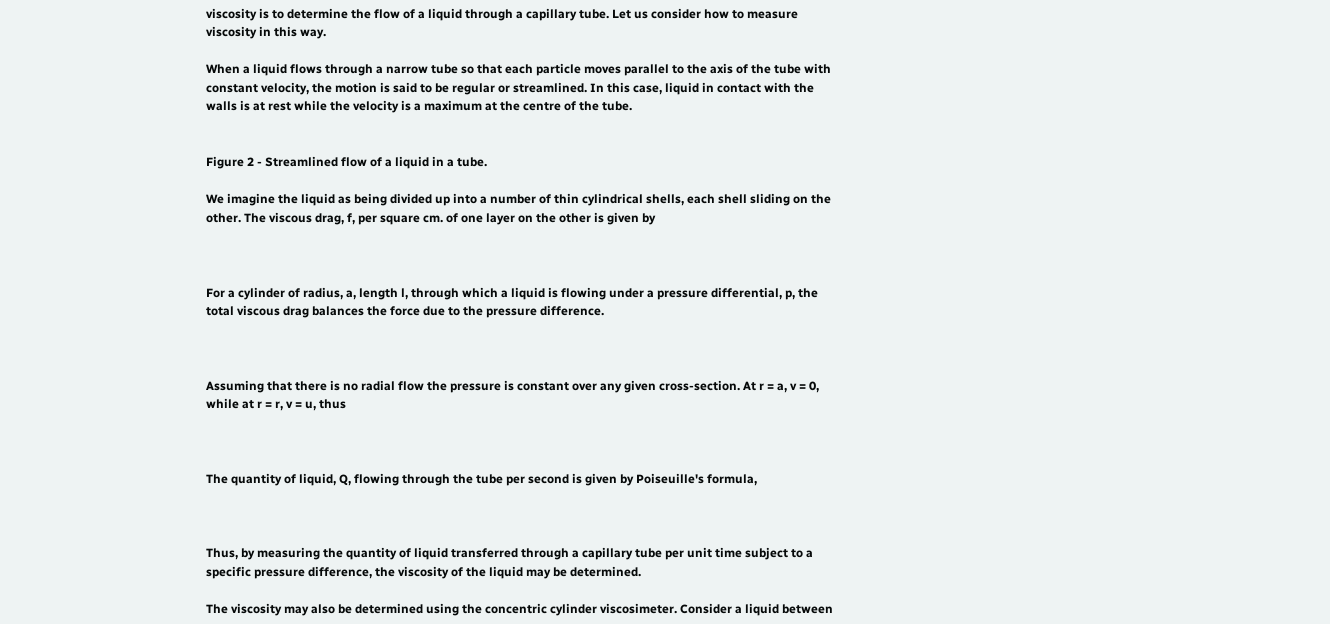viscosity is to determine the flow of a liquid through a capillary tube. Let us consider how to measure viscosity in this way.

When a liquid flows through a narrow tube so that each particle moves parallel to the axis of the tube with constant velocity, the motion is said to be regular or streamlined. In this case, liquid in contact with the walls is at rest while the velocity is a maximum at the centre of the tube.


Figure 2 - Streamlined flow of a liquid in a tube.

We imagine the liquid as being divided up into a number of thin cylindrical shells, each shell sliding on the other. The viscous drag, f, per square cm. of one layer on the other is given by



For a cylinder of radius, a, length l, through which a liquid is flowing under a pressure differential, p, the total viscous drag balances the force due to the pressure difference.



Assuming that there is no radial flow the pressure is constant over any given cross-section. At r = a, v = 0, while at r = r, v = u, thus



The quantity of liquid, Q, flowing through the tube per second is given by Poiseuille's formula,



Thus, by measuring the quantity of liquid transferred through a capillary tube per unit time subject to a specific pressure difference, the viscosity of the liquid may be determined.

The viscosity may also be determined using the concentric cylinder viscosimeter. Consider a liquid between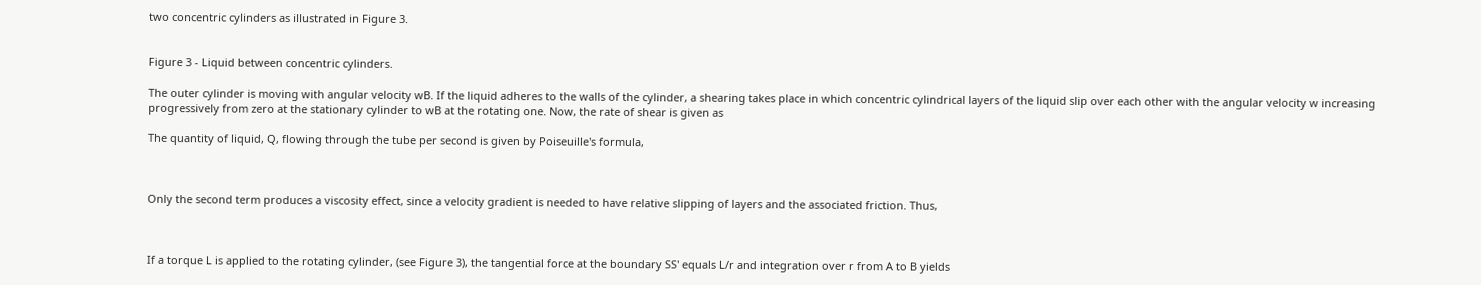two concentric cylinders as illustrated in Figure 3.


Figure 3 - Liquid between concentric cylinders.

The outer cylinder is moving with angular velocity wB. If the liquid adheres to the walls of the cylinder, a shearing takes place in which concentric cylindrical layers of the liquid slip over each other with the angular velocity w increasing progressively from zero at the stationary cylinder to wB at the rotating one. Now, the rate of shear is given as

The quantity of liquid, Q, flowing through the tube per second is given by Poiseuille's formula,



Only the second term produces a viscosity effect, since a velocity gradient is needed to have relative slipping of layers and the associated friction. Thus,



If a torque L is applied to the rotating cylinder, (see Figure 3), the tangential force at the boundary SS' equals L/r and integration over r from A to B yields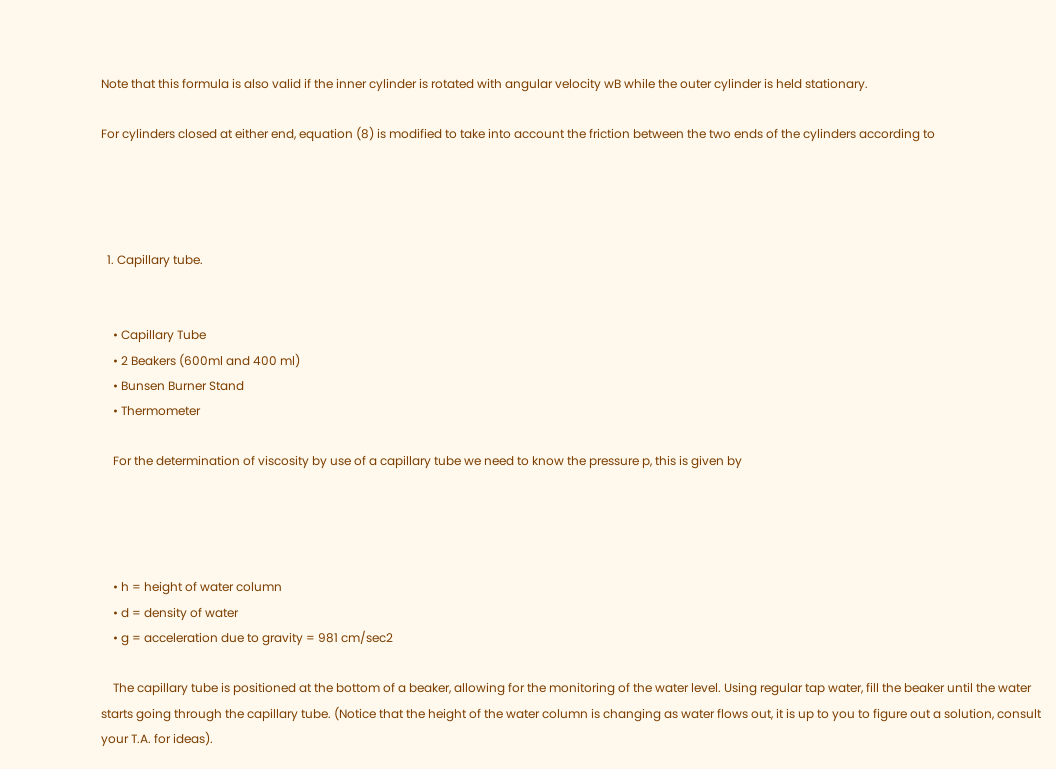Note that this formula is also valid if the inner cylinder is rotated with angular velocity wB while the outer cylinder is held stationary.

For cylinders closed at either end, equation (8) is modified to take into account the friction between the two ends of the cylinders according to




  1. Capillary tube.


    • Capillary Tube
    • 2 Beakers (600ml and 400 ml)
    • Bunsen Burner Stand
    • Thermometer

    For the determination of viscosity by use of a capillary tube we need to know the pressure p, this is given by




    • h = height of water column
    • d = density of water
    • g = acceleration due to gravity = 981 cm/sec2

    The capillary tube is positioned at the bottom of a beaker, allowing for the monitoring of the water level. Using regular tap water, fill the beaker until the water starts going through the capillary tube. (Notice that the height of the water column is changing as water flows out, it is up to you to figure out a solution, consult your T.A. for ideas).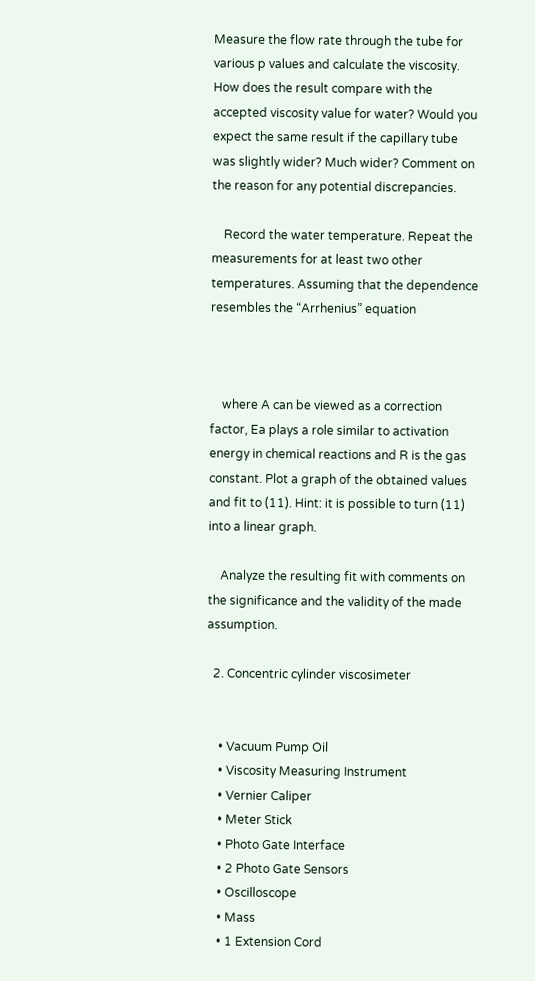Measure the flow rate through the tube for various p values and calculate the viscosity. How does the result compare with the accepted viscosity value for water? Would you expect the same result if the capillary tube was slightly wider? Much wider? Comment on the reason for any potential discrepancies.

    Record the water temperature. Repeat the measurements for at least two other temperatures. Assuming that the dependence resembles the “Arrhenius” equation



    where A can be viewed as a correction factor, Ea plays a role similar to activation energy in chemical reactions and R is the gas constant. Plot a graph of the obtained values and fit to (11). Hint: it is possible to turn (11) into a linear graph.

    Analyze the resulting fit with comments on the significance and the validity of the made assumption.

  2. Concentric cylinder viscosimeter


    • Vacuum Pump Oil
    • Viscosity Measuring Instrument
    • Vernier Caliper
    • Meter Stick
    • Photo Gate Interface
    • 2 Photo Gate Sensors
    • Oscilloscope
    • Mass
    • 1 Extension Cord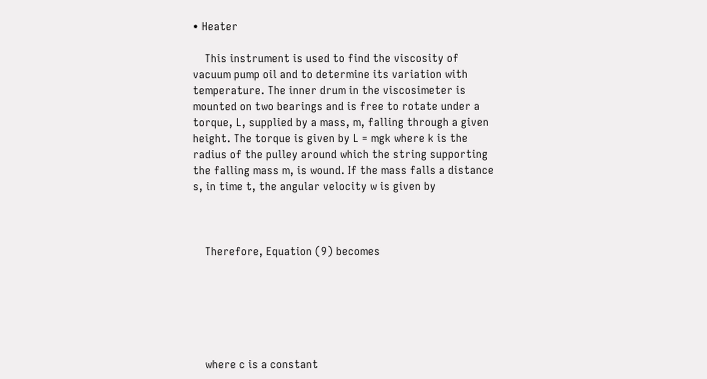• Heater

    This instrument is used to find the viscosity of vacuum pump oil and to determine its variation with temperature. The inner drum in the viscosimeter is mounted on two bearings and is free to rotate under a torque, L, supplied by a mass, m, falling through a given height. The torque is given by L = mgk where k is the radius of the pulley around which the string supporting the falling mass m, is wound. If the mass falls a distance s, in time t, the angular velocity w is given by



    Therefore, Equation (9) becomes






    where c is a constant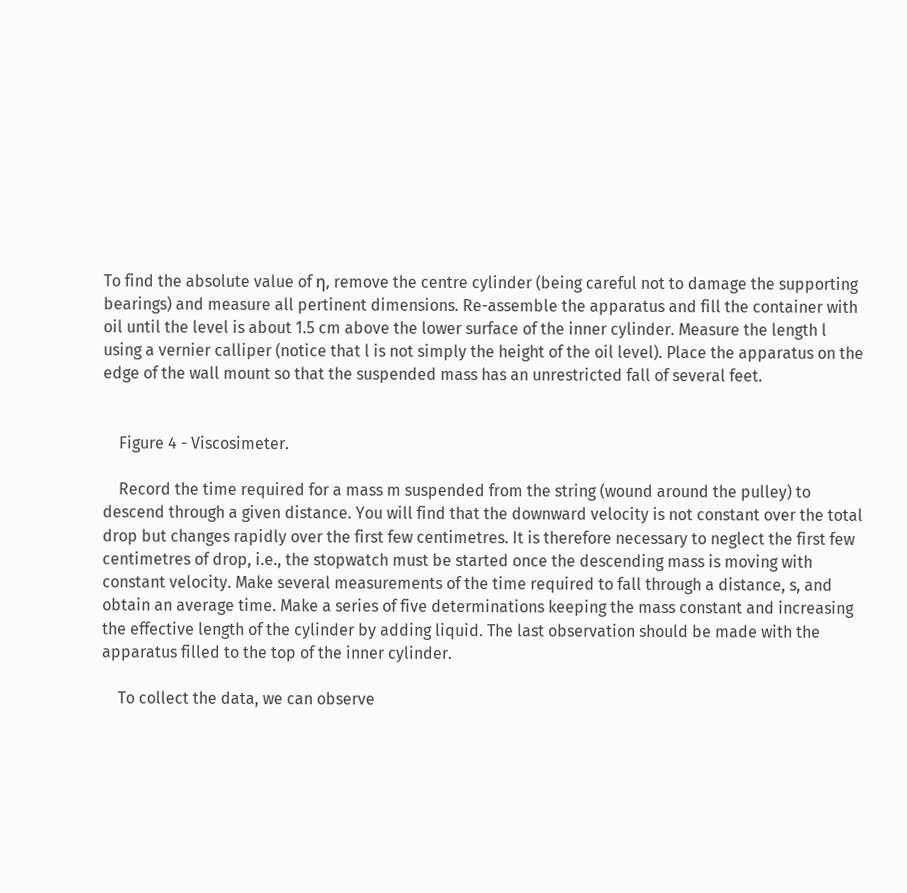To find the absolute value of η, remove the centre cylinder (being careful not to damage the supporting bearings) and measure all pertinent dimensions. Re-assemble the apparatus and fill the container with oil until the level is about 1.5 cm above the lower surface of the inner cylinder. Measure the length l using a vernier calliper (notice that l is not simply the height of the oil level). Place the apparatus on the edge of the wall mount so that the suspended mass has an unrestricted fall of several feet.


    Figure 4 - Viscosimeter.

    Record the time required for a mass m suspended from the string (wound around the pulley) to descend through a given distance. You will find that the downward velocity is not constant over the total drop but changes rapidly over the first few centimetres. It is therefore necessary to neglect the first few centimetres of drop, i.e., the stopwatch must be started once the descending mass is moving with constant velocity. Make several measurements of the time required to fall through a distance, s, and obtain an average time. Make a series of five determinations keeping the mass constant and increasing the effective length of the cylinder by adding liquid. The last observation should be made with the apparatus filled to the top of the inner cylinder.

    To collect the data, we can observe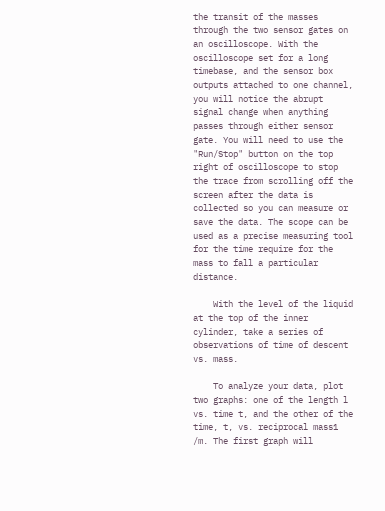the transit of the masses through the two sensor gates on an oscilloscope. With the oscilloscope set for a long timebase, and the sensor box outputs attached to one channel, you will notice the abrupt signal change when anything passes through either sensor gate. You will need to use the "Run/Stop" button on the top right of oscilloscope to stop the trace from scrolling off the screen after the data is collected so you can measure or save the data. The scope can be used as a precise measuring tool for the time require for the mass to fall a particular distance.

    With the level of the liquid at the top of the inner cylinder, take a series of observations of time of descent vs. mass.

    To analyze your data, plot two graphs: one of the length l vs. time t, and the other of the time, t, vs. reciprocal mass1 /m. The first graph will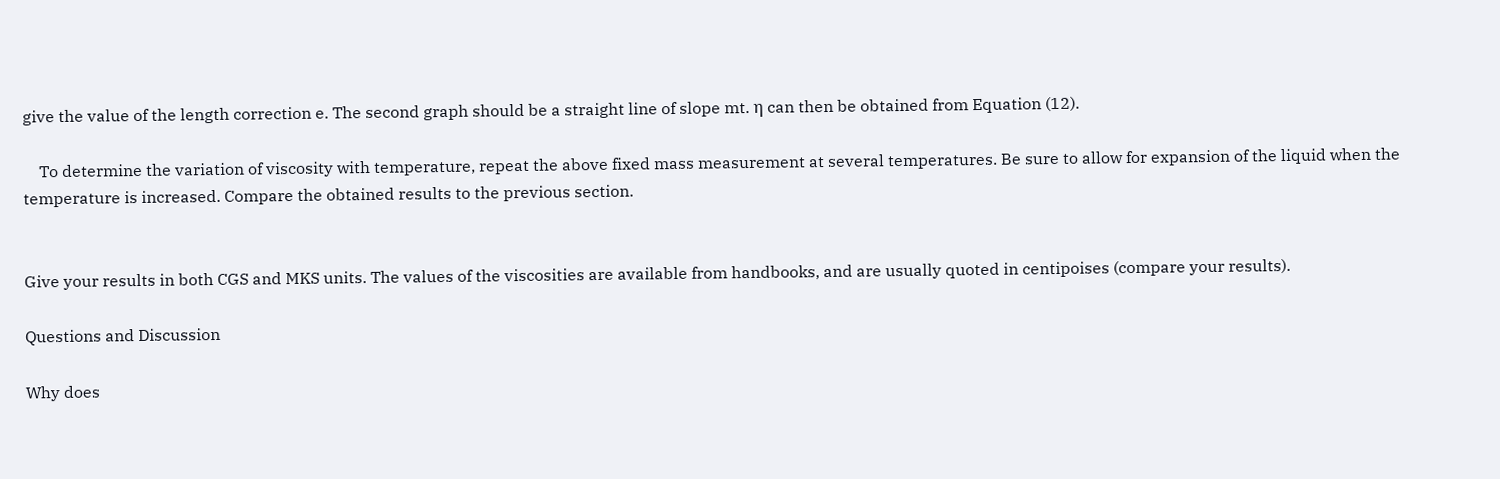give the value of the length correction e. The second graph should be a straight line of slope mt. η can then be obtained from Equation (12).

    To determine the variation of viscosity with temperature, repeat the above fixed mass measurement at several temperatures. Be sure to allow for expansion of the liquid when the temperature is increased. Compare the obtained results to the previous section.


Give your results in both CGS and MKS units. The values of the viscosities are available from handbooks, and are usually quoted in centipoises (compare your results).

Questions and Discussion

Why does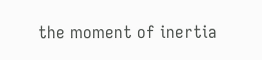the moment of inertia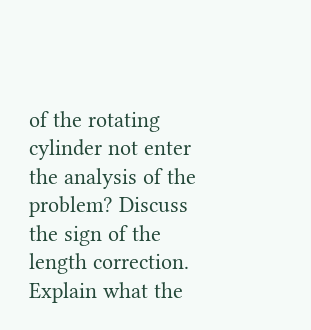of the rotating cylinder not enter the analysis of the problem? Discuss the sign of the length correction. Explain what the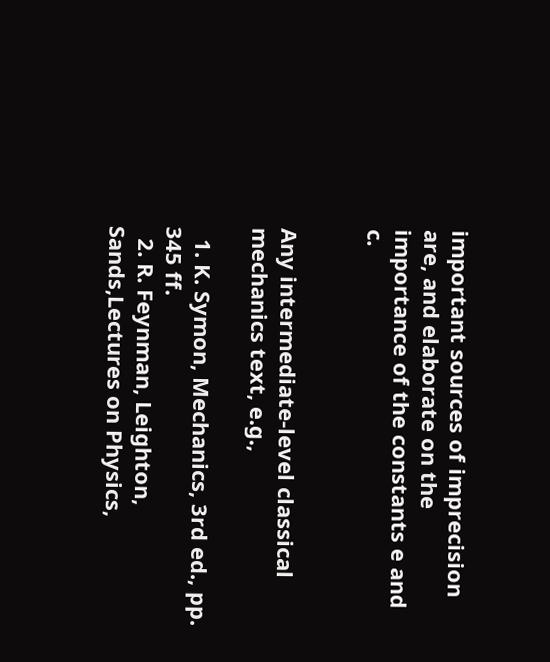important sources of imprecision are, and elaborate on the importance of the constants e and c.


Any intermediate-level classical mechanics text, e.g.,

  1. K. Symon, Mechanics, 3rd ed., pp. 345 ff.
  2. R. Feynman, Leighton, Sands,Lectures on Physics,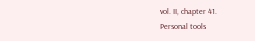vol. II, chapter 41.
Personal tools